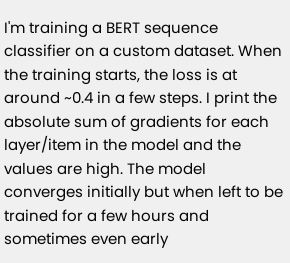I'm training a BERT sequence classifier on a custom dataset. When the training starts, the loss is at around ~0.4 in a few steps. I print the absolute sum of gradients for each layer/item in the model and the values are high. The model converges initially but when left to be trained for a few hours and sometimes even early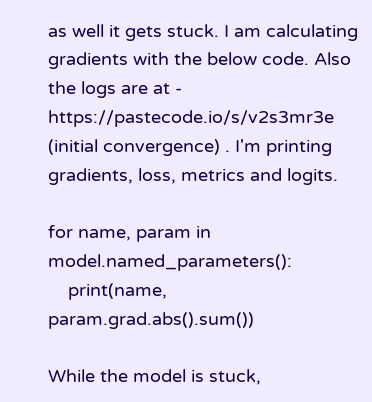as well it gets stuck. I am calculating gradients with the below code. Also the logs are at - https://pastecode.io/s/v2s3mr3e (initial convergence) . I'm printing gradients, loss, metrics and logits.

for name, param in model.named_parameters():
    print(name, param.grad.abs().sum())

While the model is stuck,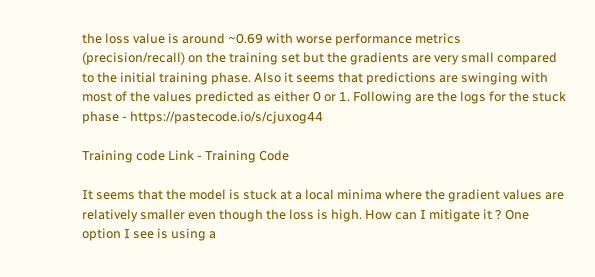the loss value is around ~0.69 with worse performance metrics (precision/recall) on the training set but the gradients are very small compared to the initial training phase. Also it seems that predictions are swinging with most of the values predicted as either 0 or 1. Following are the logs for the stuck phase - https://pastecode.io/s/cjuxog44

Training code Link - Training Code

It seems that the model is stuck at a local minima where the gradient values are relatively smaller even though the loss is high. How can I mitigate it ? One option I see is using a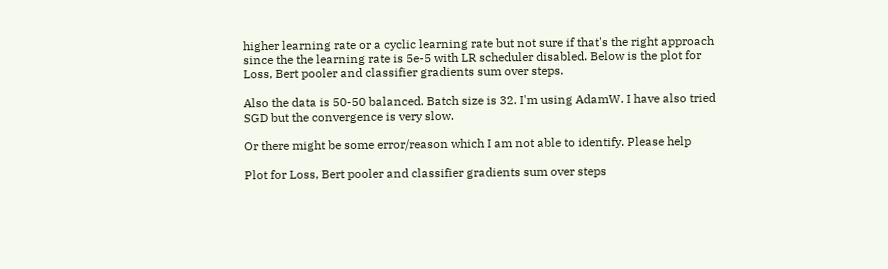higher learning rate or a cyclic learning rate but not sure if that's the right approach since the the learning rate is 5e-5 with LR scheduler disabled. Below is the plot for Loss, Bert pooler and classifier gradients sum over steps.

Also the data is 50-50 balanced. Batch size is 32. I'm using AdamW. I have also tried SGD but the convergence is very slow.

Or there might be some error/reason which I am not able to identify. Please help

Plot for Loss, Bert pooler and classifier gradients sum over steps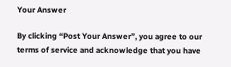Your Answer

By clicking “Post Your Answer”, you agree to our terms of service and acknowledge that you have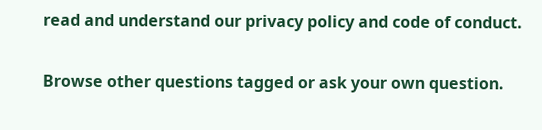read and understand our privacy policy and code of conduct.

Browse other questions tagged or ask your own question.